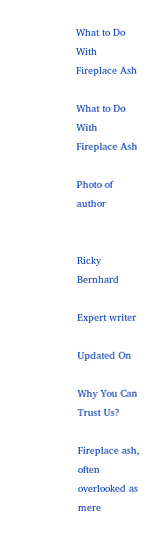What to Do With Fireplace Ash

What to Do With Fireplace Ash

Photo of author


Ricky Bernhard

Expert writer

Updated On

Why You Can Trust Us?

Fireplace ash, often overlooked as mere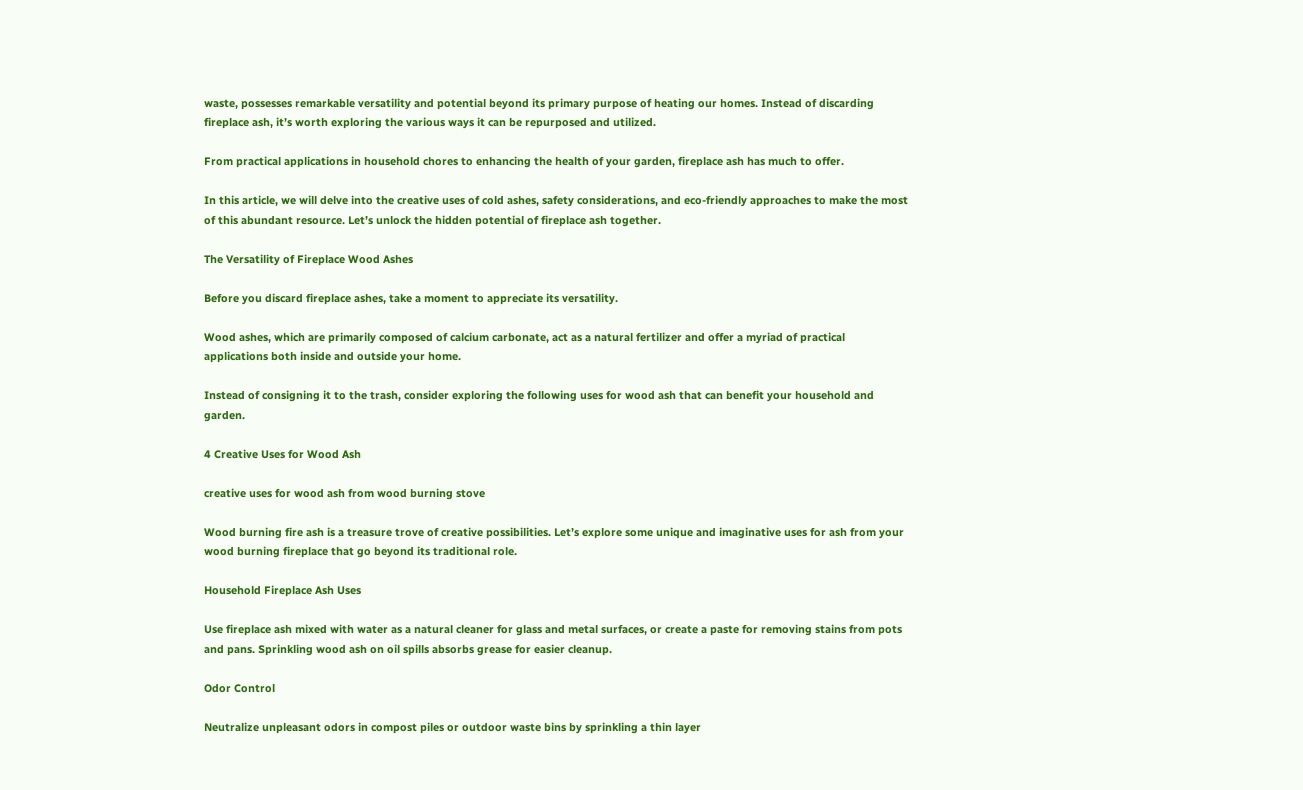waste, possesses remarkable versatility and potential beyond its primary purpose of heating our homes. Instead of discarding fireplace ash, it’s worth exploring the various ways it can be repurposed and utilized.

From practical applications in household chores to enhancing the health of your garden, fireplace ash has much to offer.

In this article, we will delve into the creative uses of cold ashes, safety considerations, and eco-friendly approaches to make the most of this abundant resource. Let’s unlock the hidden potential of fireplace ash together.

The Versatility of Fireplace Wood Ashes

Before you discard fireplace ashes, take a moment to appreciate its versatility.

Wood ashes, which are primarily composed of calcium carbonate, act as a natural fertilizer and offer a myriad of practical applications both inside and outside your home.

Instead of consigning it to the trash, consider exploring the following uses for wood ash that can benefit your household and garden.

4 Creative Uses for Wood Ash

creative uses for wood ash from wood burning stove

Wood burning fire ash is a treasure trove of creative possibilities. Let’s explore some unique and imaginative uses for ash from your wood burning fireplace that go beyond its traditional role.

Household Fireplace Ash Uses

Use fireplace ash mixed with water as a natural cleaner for glass and metal surfaces, or create a paste for removing stains from pots and pans. Sprinkling wood ash on oil spills absorbs grease for easier cleanup.

Odor Control

Neutralize unpleasant odors in compost piles or outdoor waste bins by sprinkling a thin layer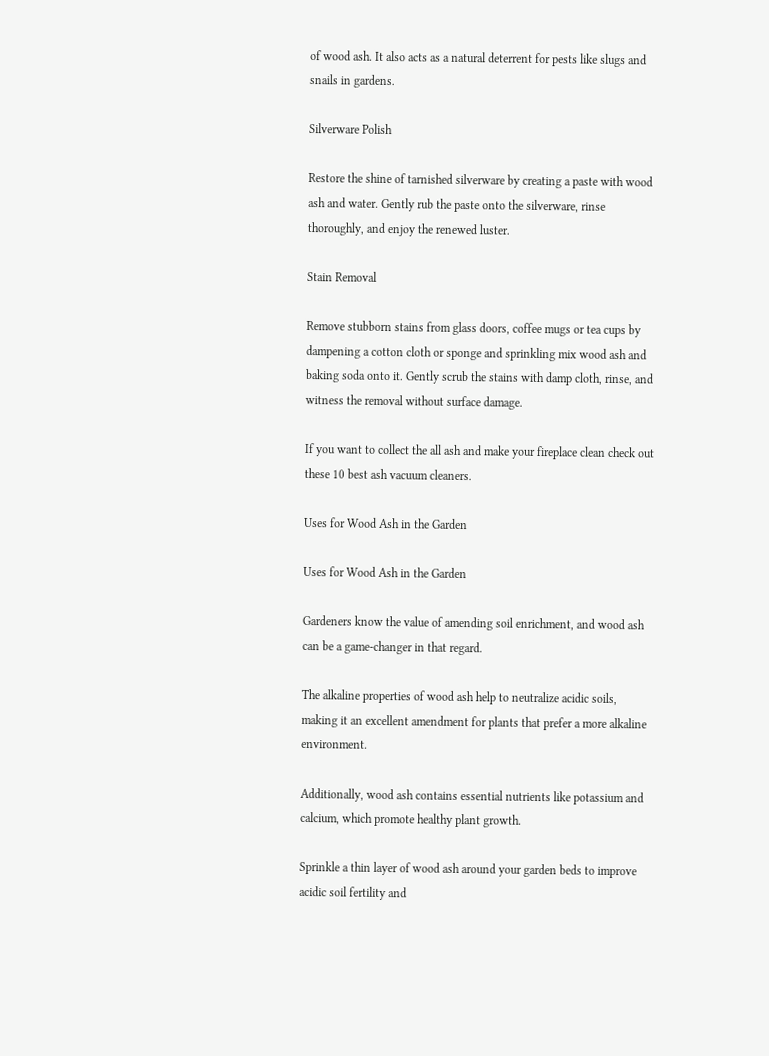of wood ash. It also acts as a natural deterrent for pests like slugs and snails in gardens.

Silverware Polish

Restore the shine of tarnished silverware by creating a paste with wood ash and water. Gently rub the paste onto the silverware, rinse thoroughly, and enjoy the renewed luster.

Stain Removal

Remove stubborn stains from glass doors, coffee mugs or tea cups by dampening a cotton cloth or sponge and sprinkling mix wood ash and baking soda onto it. Gently scrub the stains with damp cloth, rinse, and witness the removal without surface damage.

If you want to collect the all ash and make your fireplace clean check out these 10 best ash vacuum cleaners.

Uses for Wood Ash in the Garden

Uses for Wood Ash in the Garden

Gardeners know the value of amending soil enrichment, and wood ash can be a game-changer in that regard.

The alkaline properties of wood ash help to neutralize acidic soils, making it an excellent amendment for plants that prefer a more alkaline environment.

Additionally, wood ash contains essential nutrients like potassium and calcium, which promote healthy plant growth.

Sprinkle a thin layer of wood ash around your garden beds to improve acidic soil fertility and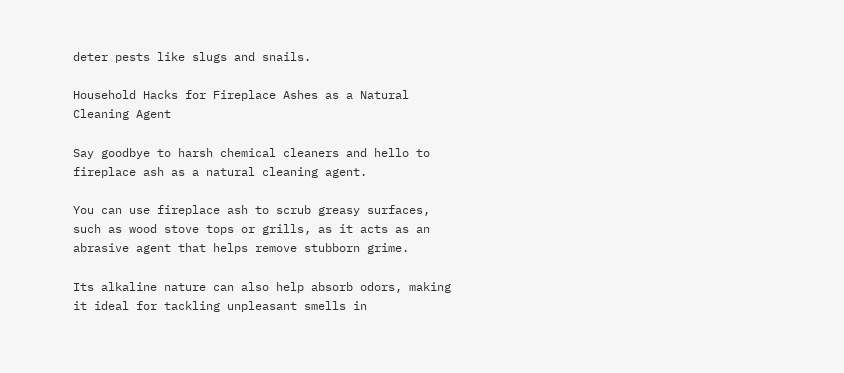deter pests like slugs and snails.

Household Hacks for Fireplace Ashes as a Natural Cleaning Agent

Say goodbye to harsh chemical cleaners and hello to fireplace ash as a natural cleaning agent.

You can use fireplace ash to scrub greasy surfaces, such as wood stove tops or grills, as it acts as an abrasive agent that helps remove stubborn grime.

Its alkaline nature can also help absorb odors, making it ideal for tackling unpleasant smells in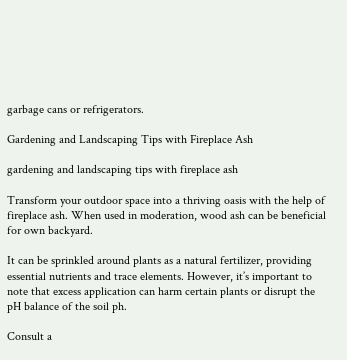garbage cans or refrigerators.

Gardening and Landscaping Tips with Fireplace Ash

gardening and landscaping tips with fireplace ash

Transform your outdoor space into a thriving oasis with the help of fireplace ash. When used in moderation, wood ash can be beneficial for own backyard.

It can be sprinkled around plants as a natural fertilizer, providing essential nutrients and trace elements. However, it’s important to note that excess application can harm certain plants or disrupt the pH balance of the soil ph.

Consult a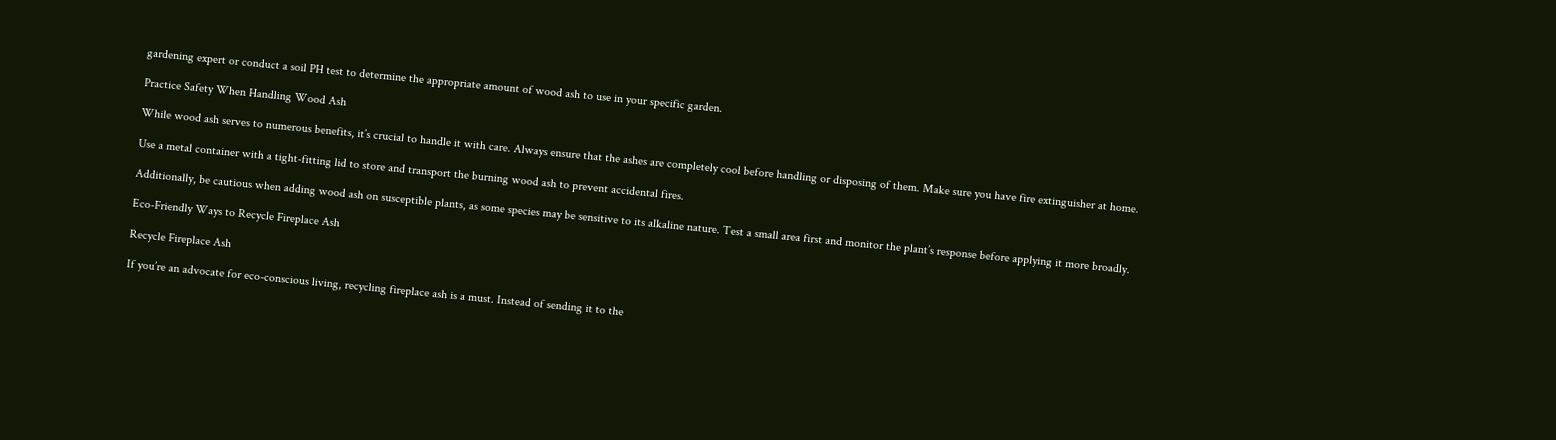gardening expert or conduct a soil PH test to determine the appropriate amount of wood ash to use in your specific garden.

Practice Safety When Handling Wood Ash

While wood ash serves to numerous benefits, it’s crucial to handle it with care. Always ensure that the ashes are completely cool before handling or disposing of them. Make sure you have fire extinguisher at home.

Use a metal container with a tight-fitting lid to store and transport the burning wood ash to prevent accidental fires.

Additionally, be cautious when adding wood ash on susceptible plants, as some species may be sensitive to its alkaline nature. Test a small area first and monitor the plant’s response before applying it more broadly.

Eco-Friendly Ways to Recycle Fireplace Ash

Recycle Fireplace Ash

If you’re an advocate for eco-conscious living, recycling fireplace ash is a must. Instead of sending it to the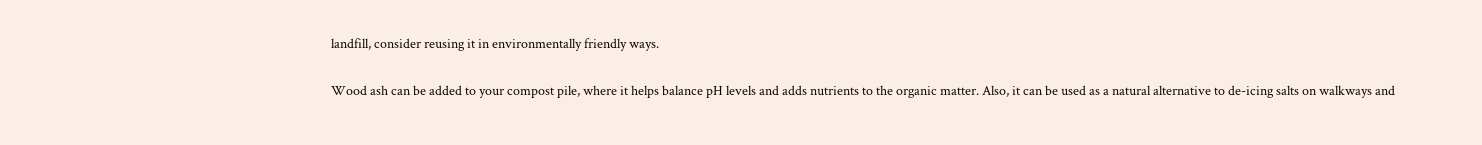landfill, consider reusing it in environmentally friendly ways.

Wood ash can be added to your compost pile, where it helps balance pH levels and adds nutrients to the organic matter. Also, it can be used as a natural alternative to de-icing salts on walkways and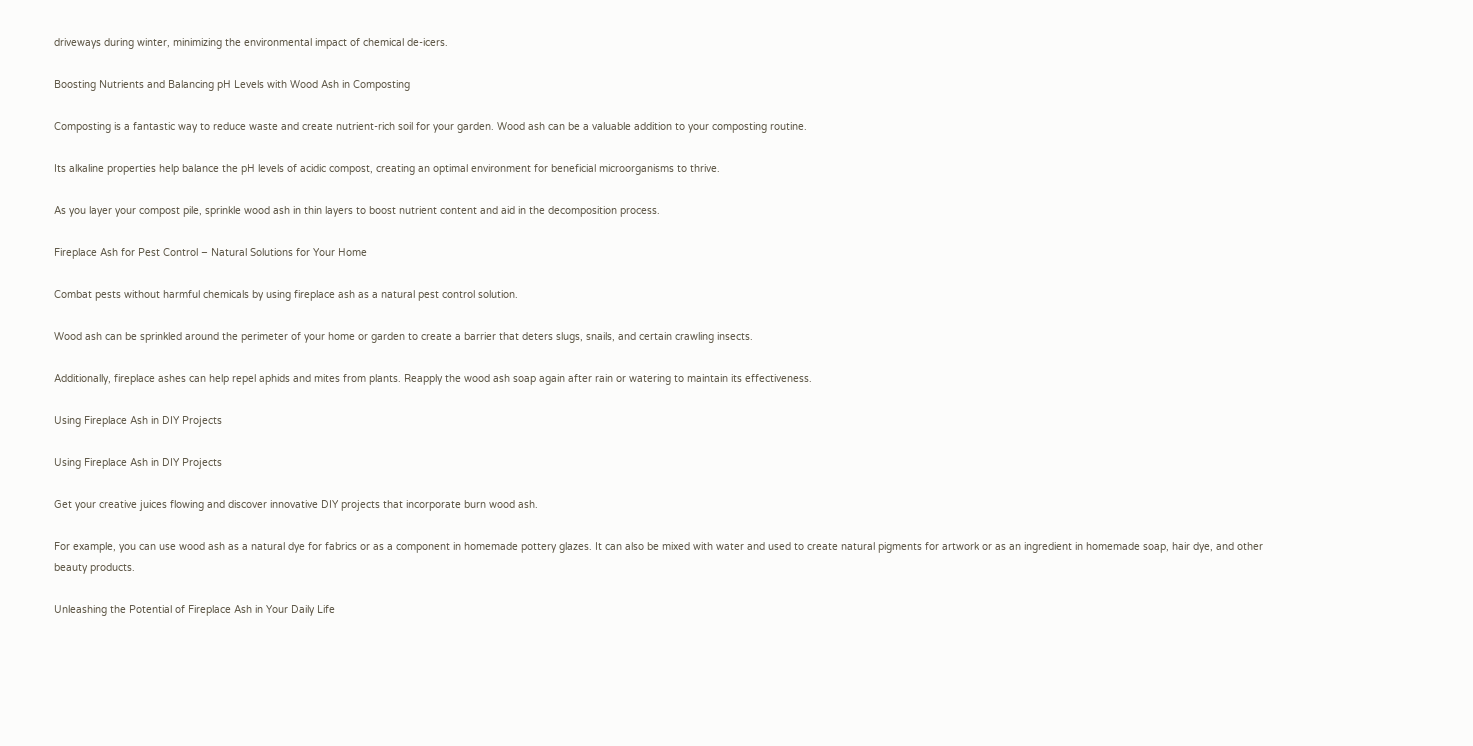driveways during winter, minimizing the environmental impact of chemical de-icers.

Boosting Nutrients and Balancing pH Levels with Wood Ash in Composting

Composting is a fantastic way to reduce waste and create nutrient-rich soil for your garden. Wood ash can be a valuable addition to your composting routine.

Its alkaline properties help balance the pH levels of acidic compost, creating an optimal environment for beneficial microorganisms to thrive.

As you layer your compost pile, sprinkle wood ash in thin layers to boost nutrient content and aid in the decomposition process.

Fireplace Ash for Pest Control – Natural Solutions for Your Home

Combat pests without harmful chemicals by using fireplace ash as a natural pest control solution.

Wood ash can be sprinkled around the perimeter of your home or garden to create a barrier that deters slugs, snails, and certain crawling insects.

Additionally, fireplace ashes can help repel aphids and mites from plants. Reapply the wood ash soap again after rain or watering to maintain its effectiveness.

Using Fireplace Ash in DIY Projects

Using Fireplace Ash in DIY Projects

Get your creative juices flowing and discover innovative DIY projects that incorporate burn wood ash.

For example, you can use wood ash as a natural dye for fabrics or as a component in homemade pottery glazes. It can also be mixed with water and used to create natural pigments for artwork or as an ingredient in homemade soap, hair dye, and other beauty products.

Unleashing the Potential of Fireplace Ash in Your Daily Life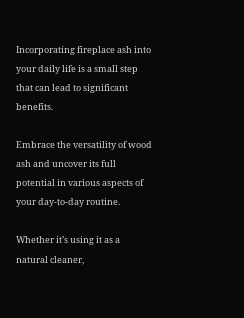Incorporating fireplace ash into your daily life is a small step that can lead to significant benefits.

Embrace the versatility of wood ash and uncover its full potential in various aspects of your day-to-day routine.

Whether it’s using it as a natural cleaner,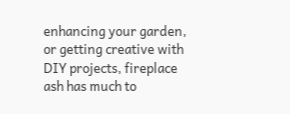enhancing your garden, or getting creative with DIY projects, fireplace ash has much to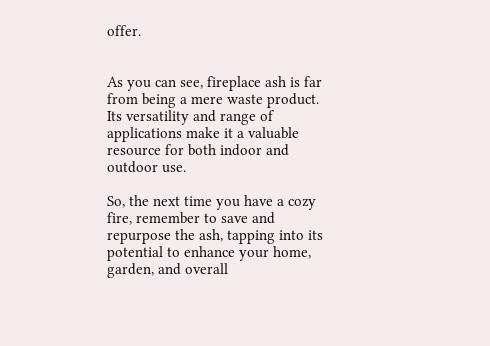offer.


As you can see, fireplace ash is far from being a mere waste product. Its versatility and range of applications make it a valuable resource for both indoor and outdoor use.

So, the next time you have a cozy fire, remember to save and repurpose the ash, tapping into its potential to enhance your home, garden, and overall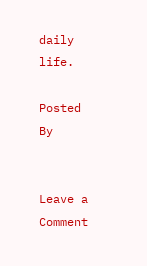daily life.

Posted By


Leave a Comment